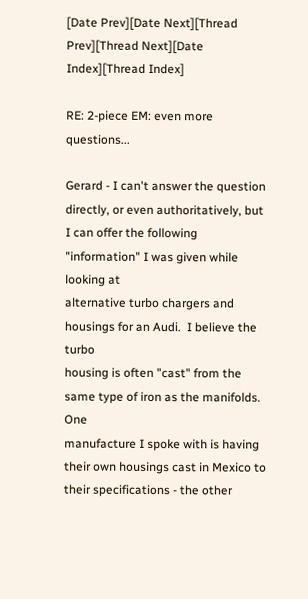[Date Prev][Date Next][Thread Prev][Thread Next][Date Index][Thread Index]

RE: 2-piece EM: even more questions...

Gerard - I can't answer the question directly, or even authoritatively, but
I can offer the following "information" I was given while looking at
alternative turbo chargers and housings for an Audi.  I believe the turbo
housing is often "cast" from the same type of iron as the manifolds.  One
manufacture I spoke with is having their own housings cast in Mexico to
their specifications - the other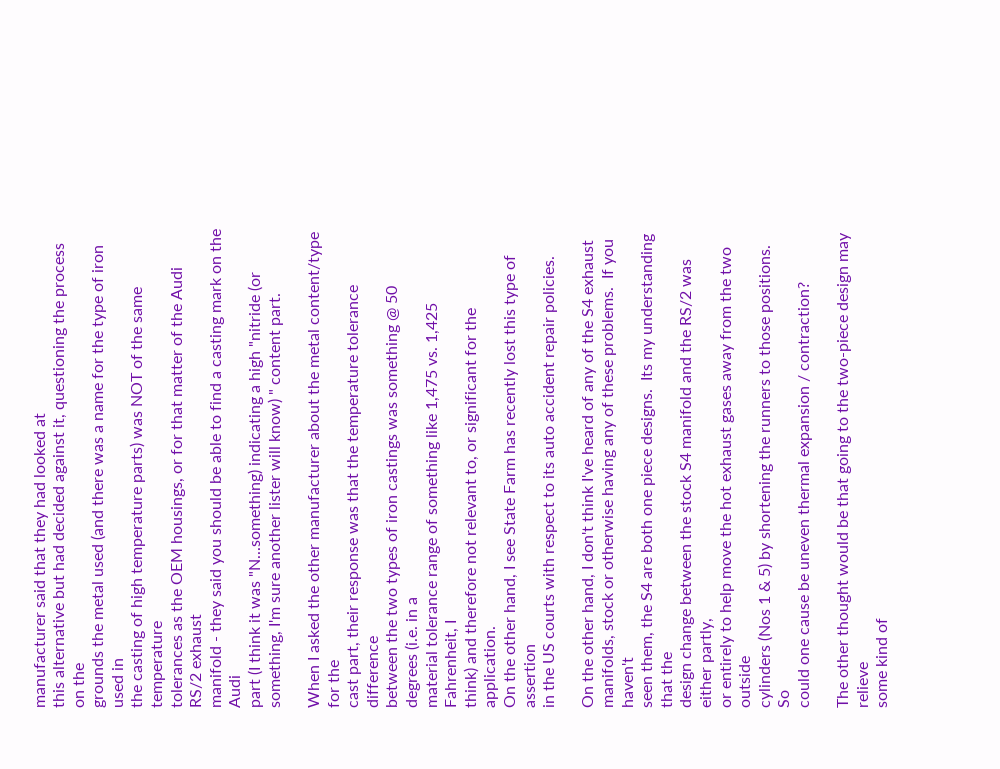manufacturer said that they had looked at
this alternative but had decided against it, questioning the process on the
grounds the metal used (and there was a name for the type of iron used in
the casting of high temperature parts) was NOT of the same temperature
tolerances as the OEM housings, or for that matter of the Audi RS/2 exhaust
manifold - they said you should be able to find a casting mark on the Audi
part (I think it was "N...something) indicating a high "nitride (or
something, I'm sure another lister will know) " content part.

When I asked the other manufacturer about the metal content/type for the
cast part, their response was that the temperature tolerance difference
between the two types of iron castings was something @ 50 degrees (i.e. in a
material tolerance range of something like 1,475 vs. 1,425 Fahrenheit, I
think) and therefore not relevant to, or significant for the application.
On the other hand, I see State Farm has recently lost this type of assertion
in the US courts with respect to its auto accident repair policies.

On the other hand, I don't think I've heard of any of the S4 exhaust
manifolds, stock or otherwise having any of these problems.  If you haven't
seen them, the S4 are both one piece designs.  Its my understanding that the
design change between the stock S4 manifold and the RS/2 was either partly,
or entirely to help move the hot exhaust gases away from the two outside
cylinders (Nos 1 & 5) by shortening the runners to those positions.  So
could one cause be uneven thermal expansion / contraction?

The other thought would be that going to the two-piece design may relieve
some kind of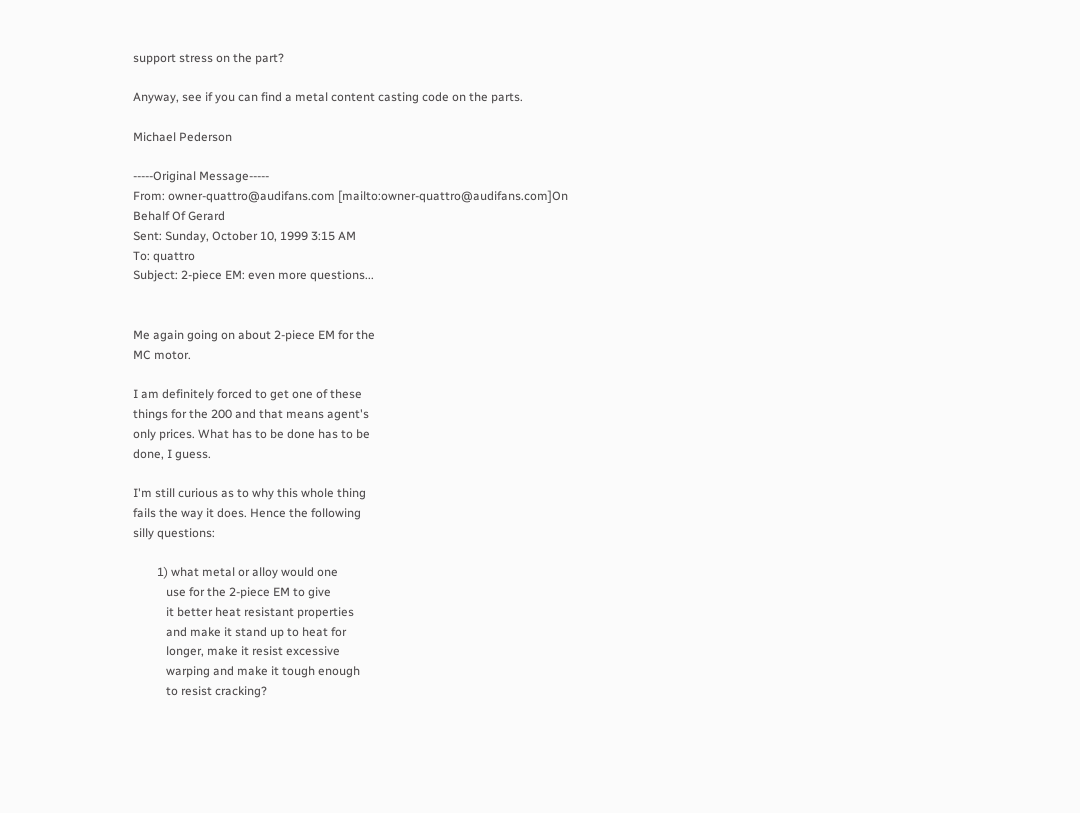support stress on the part?

Anyway, see if you can find a metal content casting code on the parts.

Michael Pederson

-----Original Message-----
From: owner-quattro@audifans.com [mailto:owner-quattro@audifans.com]On
Behalf Of Gerard
Sent: Sunday, October 10, 1999 3:15 AM
To: quattro
Subject: 2-piece EM: even more questions...


Me again going on about 2-piece EM for the
MC motor.

I am definitely forced to get one of these
things for the 200 and that means agent's
only prices. What has to be done has to be
done, I guess.

I'm still curious as to why this whole thing
fails the way it does. Hence the following
silly questions:

        1) what metal or alloy would one
           use for the 2-piece EM to give
           it better heat resistant properties
           and make it stand up to heat for
           longer, make it resist excessive
           warping and make it tough enough
           to resist cracking?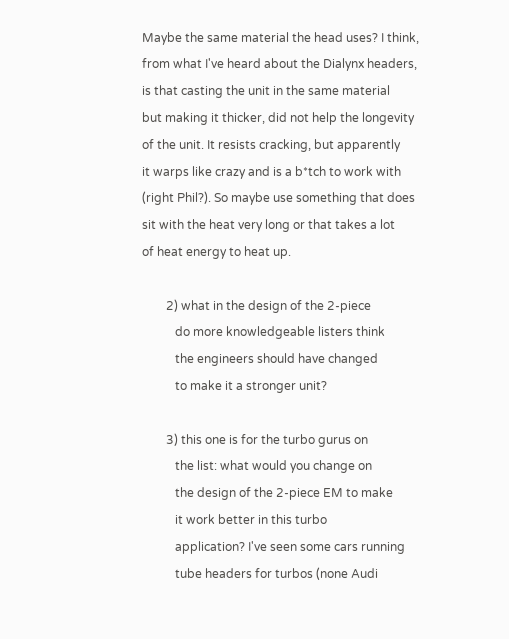Maybe the same material the head uses? I think,
from what I've heard about the Dialynx headers,
is that casting the unit in the same material
but making it thicker, did not help the longevity
of the unit. It resists cracking, but apparently
it warps like crazy and is a b*tch to work with
(right Phil?). So maybe use something that does
sit with the heat very long or that takes a lot
of heat energy to heat up.

        2) what in the design of the 2-piece
           do more knowledgeable listers think
           the engineers should have changed
           to make it a stronger unit?

        3) this one is for the turbo gurus on
           the list: what would you change on
           the design of the 2-piece EM to make
           it work better in this turbo
           application? I've seen some cars running
           tube headers for turbos (none Audi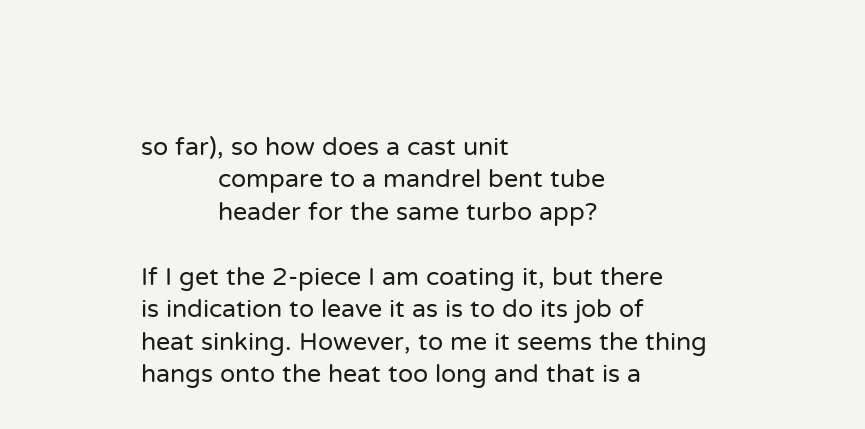so far), so how does a cast unit
           compare to a mandrel bent tube
           header for the same turbo app?

If I get the 2-piece I am coating it, but there
is indication to leave it as is to do its job of
heat sinking. However, to me it seems the thing
hangs onto the heat too long and that is a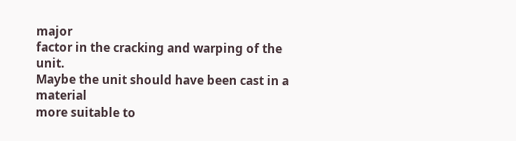major
factor in the cracking and warping of the unit.
Maybe the unit should have been cast in a material
more suitable to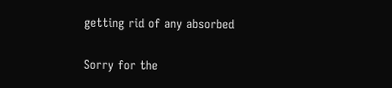getting rid of any absorbed

Sorry for the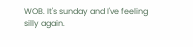WOB. It's sunday and I've feeling
silly again.